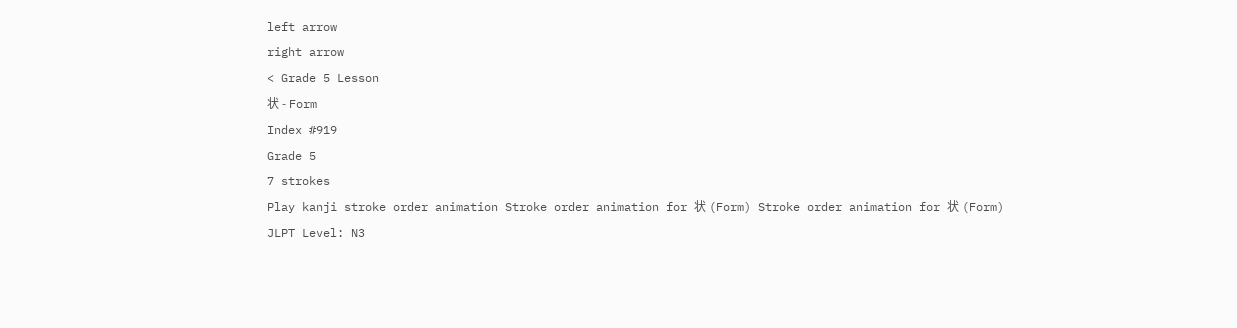left arrow
right arrow
< Grade 5 Lesson
状 - Form
Index #919
Grade 5
7 strokes
Play kanji stroke order animation Stroke order animation for 状 (Form) Stroke order animation for 状 (Form)
JLPT Level: N3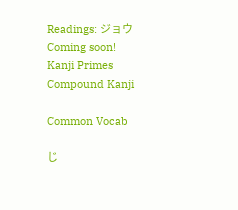Readings: ジョウ
Coming soon!
Kanji Primes
Compound Kanji

Common Vocab

じ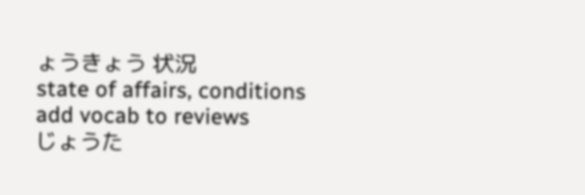ょうきょう 状況
state of affairs, conditions
add vocab to reviews
じょうた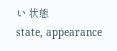い 状態
state, appearance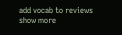add vocab to reviews
show more